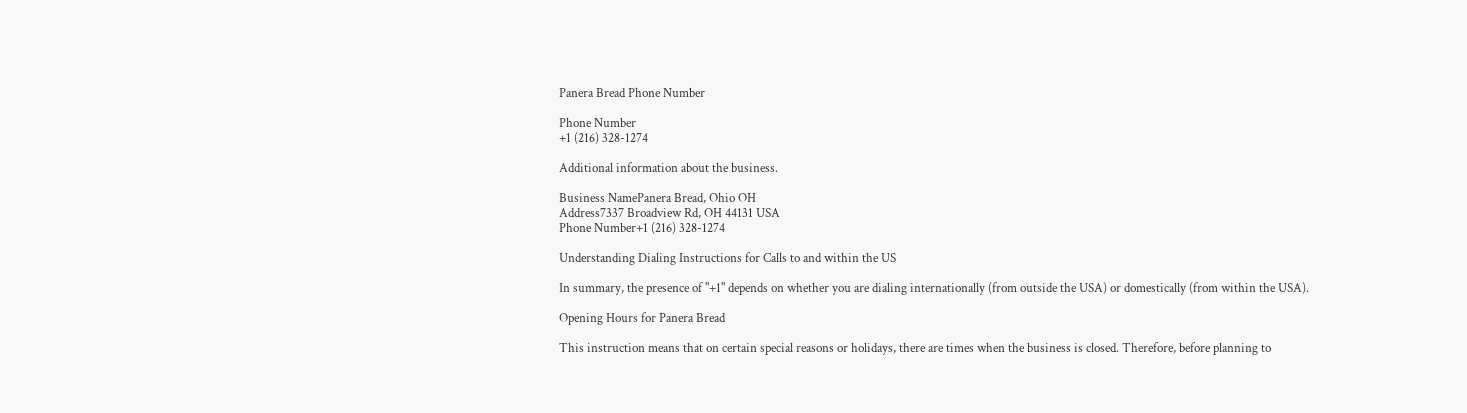Panera Bread Phone Number

Phone Number
+1 (216) 328-1274

Additional information about the business.

Business NamePanera Bread, Ohio OH
Address7337 Broadview Rd, OH 44131 USA
Phone Number+1 (216) 328-1274

Understanding Dialing Instructions for Calls to and within the US

In summary, the presence of "+1" depends on whether you are dialing internationally (from outside the USA) or domestically (from within the USA).

Opening Hours for Panera Bread

This instruction means that on certain special reasons or holidays, there are times when the business is closed. Therefore, before planning to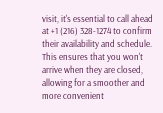visit, it's essential to call ahead at +1 (216) 328-1274 to confirm their availability and schedule. This ensures that you won't arrive when they are closed, allowing for a smoother and more convenient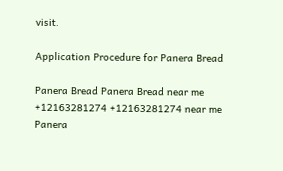visit.

Application Procedure for Panera Bread

Panera Bread Panera Bread near me +12163281274 +12163281274 near me Panera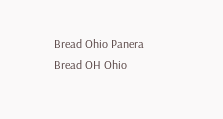Bread Ohio Panera Bread OH Ohio